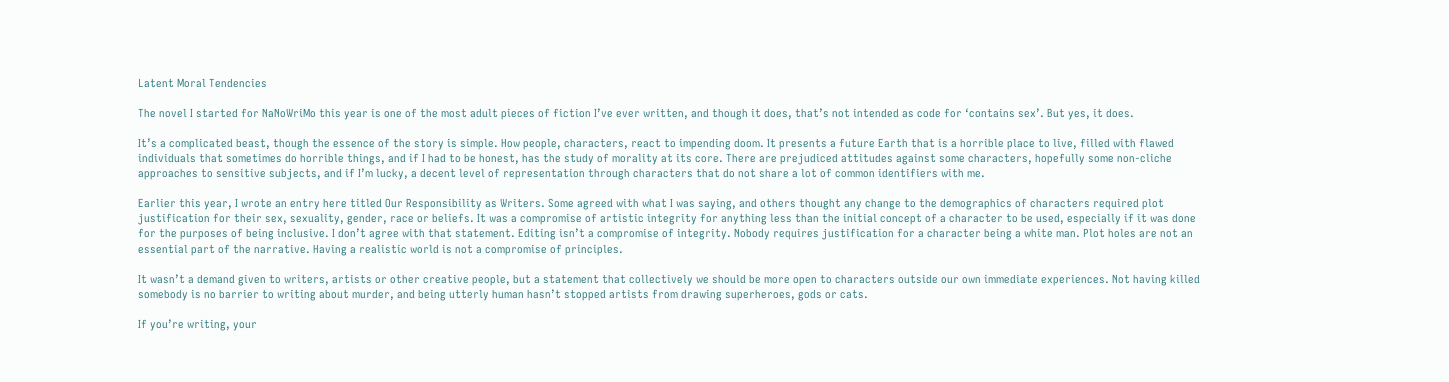Latent Moral Tendencies

The novel I started for NaNoWriMo this year is one of the most adult pieces of fiction I’ve ever written, and though it does, that’s not intended as code for ‘contains sex’. But yes, it does.

It’s a complicated beast, though the essence of the story is simple. How people, characters, react to impending doom. It presents a future Earth that is a horrible place to live, filled with flawed individuals that sometimes do horrible things, and if I had to be honest, has the study of morality at its core. There are prejudiced attitudes against some characters, hopefully some non-cliche approaches to sensitive subjects, and if I’m lucky, a decent level of representation through characters that do not share a lot of common identifiers with me.

Earlier this year, I wrote an entry here titled Our Responsibility as Writers. Some agreed with what I was saying, and others thought any change to the demographics of characters required plot justification for their sex, sexuality, gender, race or beliefs. It was a compromise of artistic integrity for anything less than the initial concept of a character to be used, especially if it was done for the purposes of being inclusive. I don’t agree with that statement. Editing isn’t a compromise of integrity. Nobody requires justification for a character being a white man. Plot holes are not an essential part of the narrative. Having a realistic world is not a compromise of principles.

It wasn’t a demand given to writers, artists or other creative people, but a statement that collectively we should be more open to characters outside our own immediate experiences. Not having killed somebody is no barrier to writing about murder, and being utterly human hasn’t stopped artists from drawing superheroes, gods or cats.

If you’re writing, your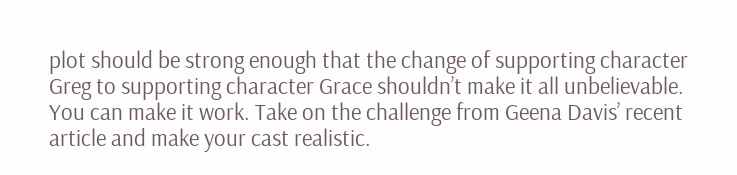plot should be strong enough that the change of supporting character Greg to supporting character Grace shouldn’t make it all unbelievable. You can make it work. Take on the challenge from Geena Davis’ recent article and make your cast realistic.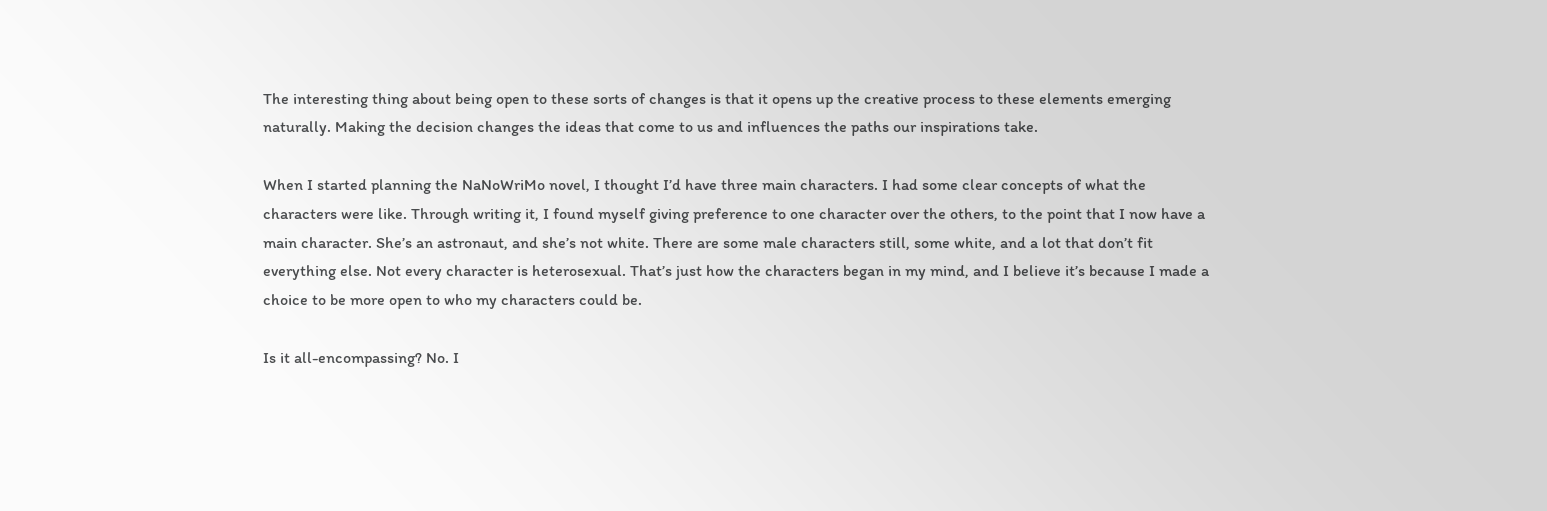The interesting thing about being open to these sorts of changes is that it opens up the creative process to these elements emerging naturally. Making the decision changes the ideas that come to us and influences the paths our inspirations take.

When I started planning the NaNoWriMo novel, I thought I’d have three main characters. I had some clear concepts of what the characters were like. Through writing it, I found myself giving preference to one character over the others, to the point that I now have a main character. She’s an astronaut, and she’s not white. There are some male characters still, some white, and a lot that don’t fit everything else. Not every character is heterosexual. That’s just how the characters began in my mind, and I believe it’s because I made a choice to be more open to who my characters could be.

Is it all-encompassing? No. I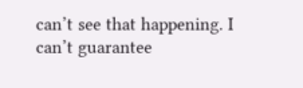can’t see that happening. I can’t guarantee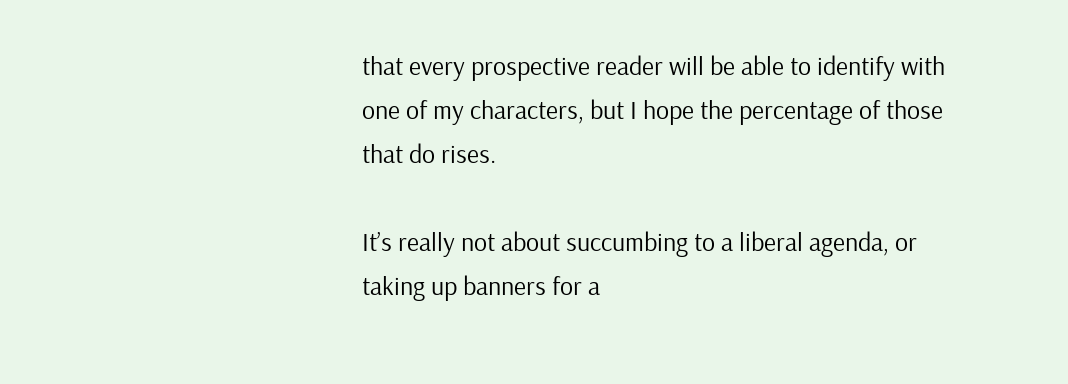that every prospective reader will be able to identify with one of my characters, but I hope the percentage of those that do rises.

It’s really not about succumbing to a liberal agenda, or taking up banners for a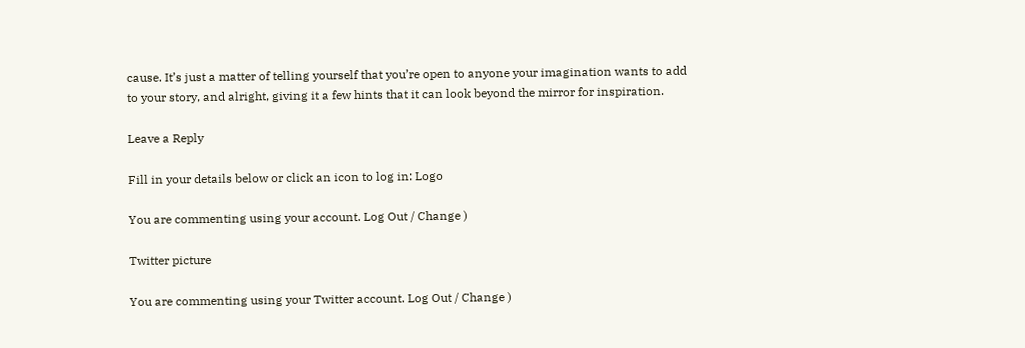cause. It’s just a matter of telling yourself that you’re open to anyone your imagination wants to add to your story, and alright, giving it a few hints that it can look beyond the mirror for inspiration.

Leave a Reply

Fill in your details below or click an icon to log in: Logo

You are commenting using your account. Log Out / Change )

Twitter picture

You are commenting using your Twitter account. Log Out / Change )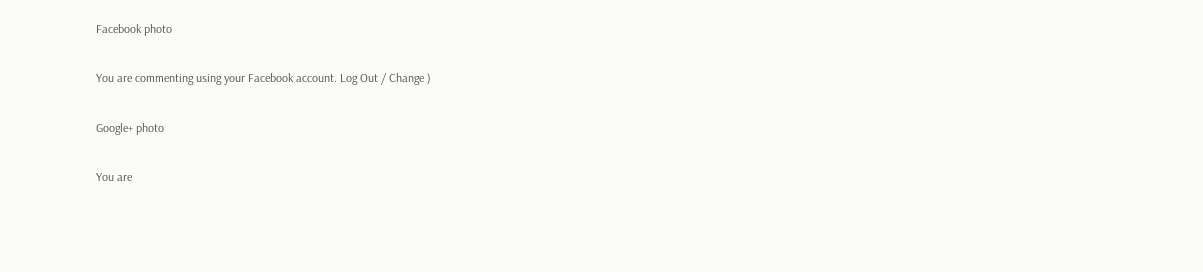Facebook photo

You are commenting using your Facebook account. Log Out / Change )

Google+ photo

You are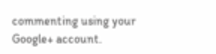commenting using your Google+ account.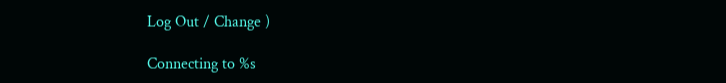Log Out / Change )

Connecting to %s